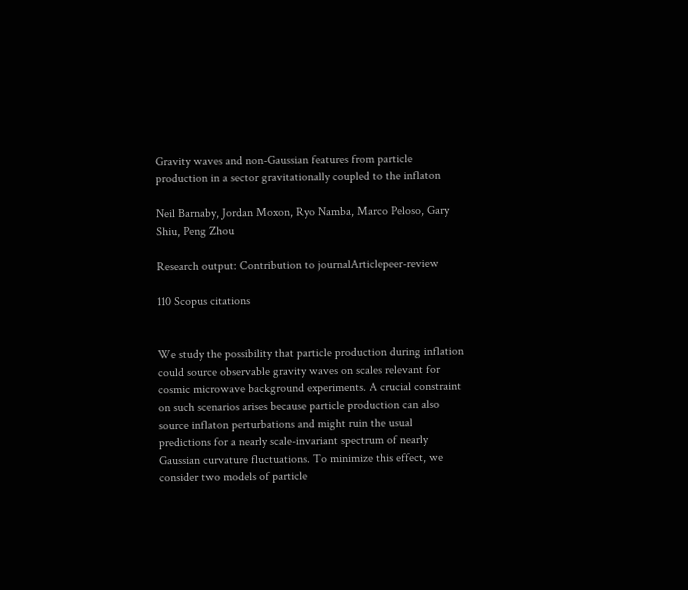Gravity waves and non-Gaussian features from particle production in a sector gravitationally coupled to the inflaton

Neil Barnaby, Jordan Moxon, Ryo Namba, Marco Peloso, Gary Shiu, Peng Zhou

Research output: Contribution to journalArticlepeer-review

110 Scopus citations


We study the possibility that particle production during inflation could source observable gravity waves on scales relevant for cosmic microwave background experiments. A crucial constraint on such scenarios arises because particle production can also source inflaton perturbations and might ruin the usual predictions for a nearly scale-invariant spectrum of nearly Gaussian curvature fluctuations. To minimize this effect, we consider two models of particle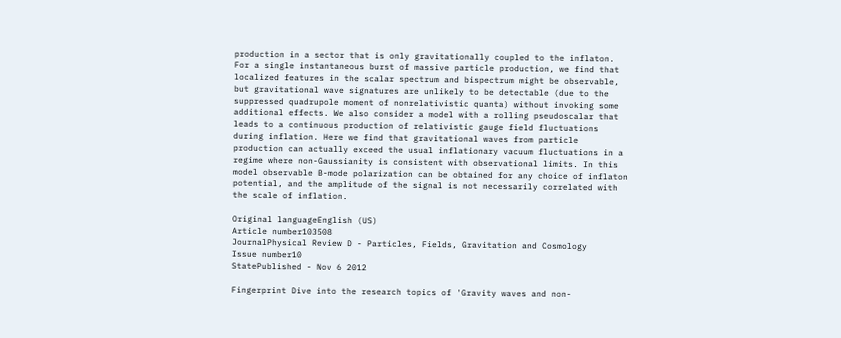production in a sector that is only gravitationally coupled to the inflaton. For a single instantaneous burst of massive particle production, we find that localized features in the scalar spectrum and bispectrum might be observable, but gravitational wave signatures are unlikely to be detectable (due to the suppressed quadrupole moment of nonrelativistic quanta) without invoking some additional effects. We also consider a model with a rolling pseudoscalar that leads to a continuous production of relativistic gauge field fluctuations during inflation. Here we find that gravitational waves from particle production can actually exceed the usual inflationary vacuum fluctuations in a regime where non-Gaussianity is consistent with observational limits. In this model observable B-mode polarization can be obtained for any choice of inflaton potential, and the amplitude of the signal is not necessarily correlated with the scale of inflation.

Original languageEnglish (US)
Article number103508
JournalPhysical Review D - Particles, Fields, Gravitation and Cosmology
Issue number10
StatePublished - Nov 6 2012

Fingerprint Dive into the research topics of 'Gravity waves and non-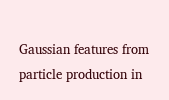Gaussian features from particle production in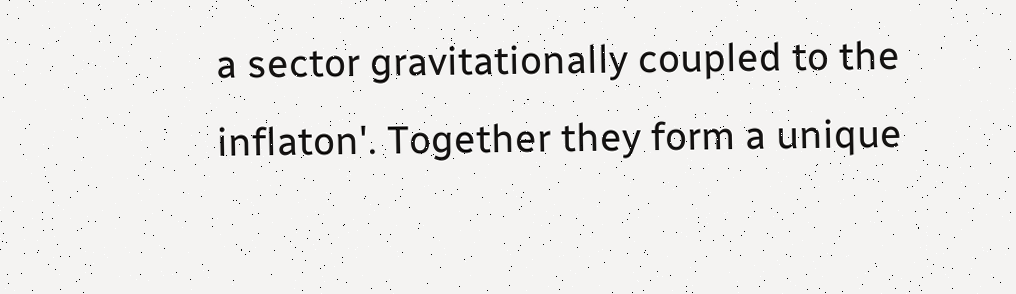a sector gravitationally coupled to the inflaton'. Together they form a unique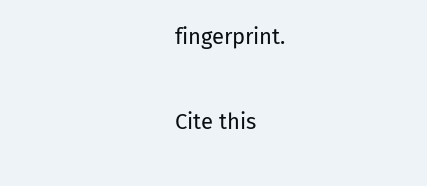fingerprint.

Cite this